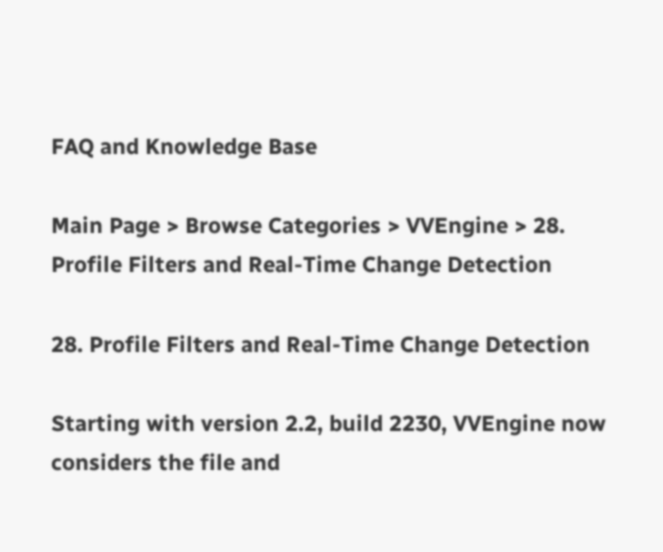FAQ and Knowledge Base

Main Page > Browse Categories > VVEngine > 28. Profile Filters and Real-Time Change Detection

28. Profile Filters and Real-Time Change Detection

Starting with version 2.2, build 2230, VVEngine now considers the file and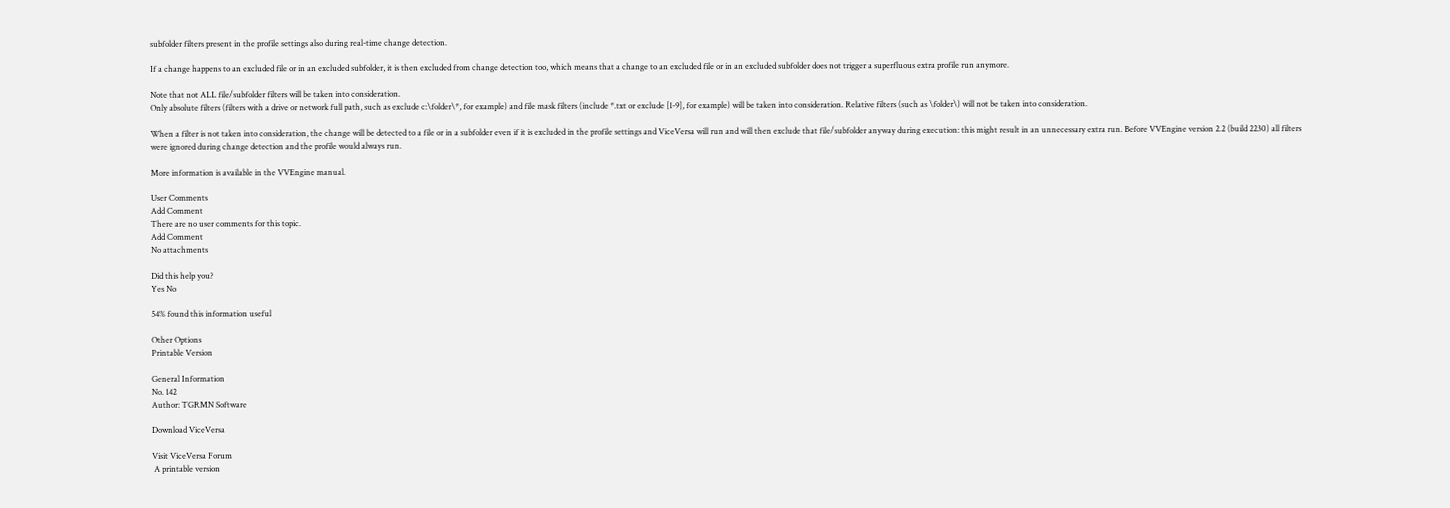subfolder filters present in the profile settings also during real-time change detection.

If a change happens to an excluded file or in an excluded subfolder, it is then excluded from change detection too, which means that a change to an excluded file or in an excluded subfolder does not trigger a superfluous extra profile run anymore.

Note that not ALL file/subfolder filters will be taken into consideration.
Only absolute filters (filters with a drive or network full path, such as exclude c:\folder\*, for example) and file mask filters (include *.txt or exclude [1-9], for example) will be taken into consideration. Relative filters (such as \folder\) will not be taken into consideration.

When a filter is not taken into consideration, the change will be detected to a file or in a subfolder even if it is excluded in the profile settings and ViceVersa will run and will then exclude that file/subfolder anyway during execution: this might result in an unnecessary extra run. Before VVEngine version 2.2 (build 2230) all filters were ignored during change detection and the profile would always run.

More information is available in the VVEngine manual.

User Comments
Add Comment
There are no user comments for this topic.
Add Comment
No attachments

Did this help you?
Yes No

54% found this information useful

Other Options
Printable Version

General Information
No. 142
Author: TGRMN Software

Download ViceVersa

Visit ViceVersa Forum
 A printable version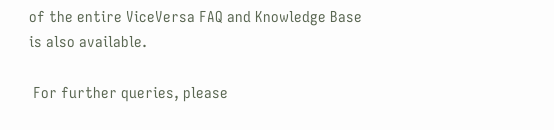of the entire ViceVersa FAQ and Knowledge Base is also available.

 For further queries, please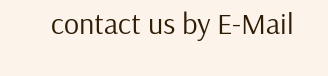contact us by E-Mail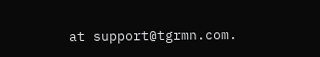at support@tgrmn.com.